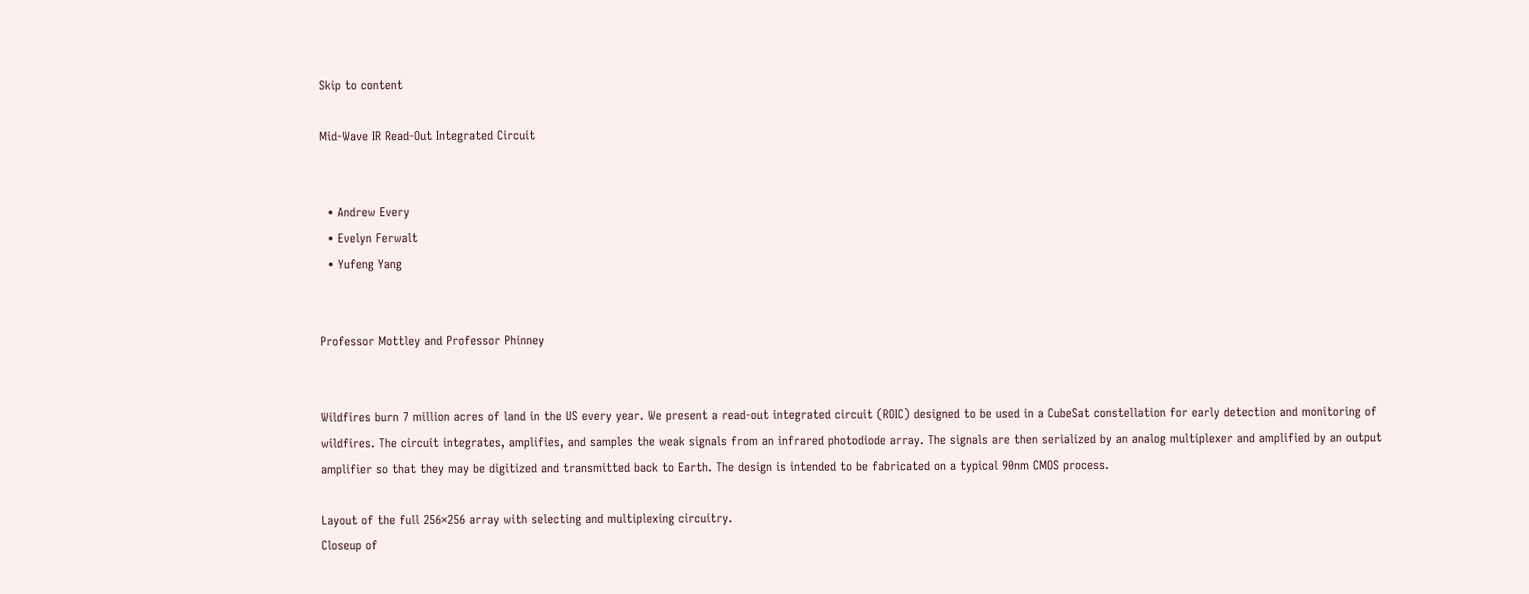Skip to content

Mid-Wave IR Read-Out Integrated Circuit


  • Andrew Every
  • Evelyn Ferwalt
  • Yufeng Yang


Professor Mottley and Professor Phinney


Wildfires burn 7 million acres of land in the US every year. We present a read-out integrated circuit (ROIC) designed to be used in a CubeSat constellation for early detection and monitoring of wildfires. The circuit integrates, amplifies, and samples the weak signals from an infrared photodiode array. The signals are then serialized by an analog multiplexer and amplified by an output amplifier so that they may be digitized and transmitted back to Earth. The design is intended to be fabricated on a typical 90nm CMOS process.

Layout of the full 256×256 array with selecting and multiplexing circuitry.
Closeup of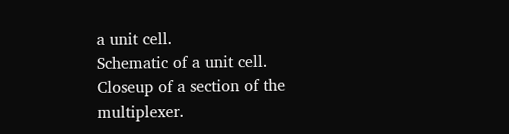a unit cell.
Schematic of a unit cell.
Closeup of a section of the multiplexer.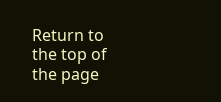Return to the top of the page